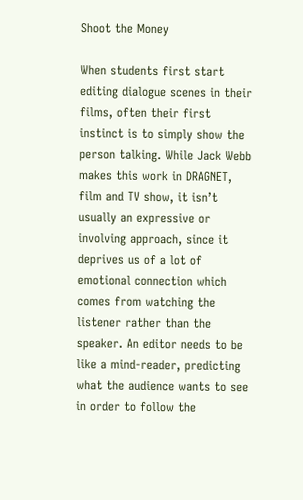Shoot the Money

When students first start editing dialogue scenes in their films, often their first instinct is to simply show the person talking. While Jack Webb makes this work in DRAGNET, film and TV show, it isn’t usually an expressive or involving approach, since it deprives us of a lot of emotional connection which comes from watching the listener rather than the speaker. An editor needs to be like a mind-reader, predicting what the audience wants to see in order to follow the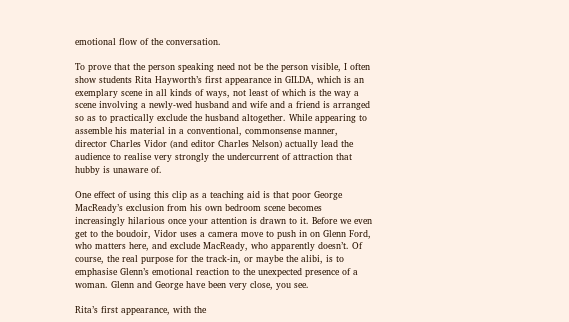emotional flow of the conversation.

To prove that the person speaking need not be the person visible, I often show students Rita Hayworth’s first appearance in GILDA, which is an exemplary scene in all kinds of ways, not least of which is the way a scene involving a newly-wed husband and wife and a friend is arranged so as to practically exclude the husband altogether. While appearing to assemble his material in a conventional, commonsense manner, director Charles Vidor (and editor Charles Nelson) actually lead the audience to realise very strongly the undercurrent of attraction that hubby is unaware of.

One effect of using this clip as a teaching aid is that poor George MacReady’s exclusion from his own bedroom scene becomes increasingly hilarious once your attention is drawn to it. Before we even get to the boudoir, Vidor uses a camera move to push in on Glenn Ford, who matters here, and exclude MacReady, who apparently doesn’t. Of course, the real purpose for the track-in, or maybe the alibi, is to emphasise Glenn’s emotional reaction to the unexpected presence of a woman. Glenn and George have been very close, you see.

Rita’s first appearance, with the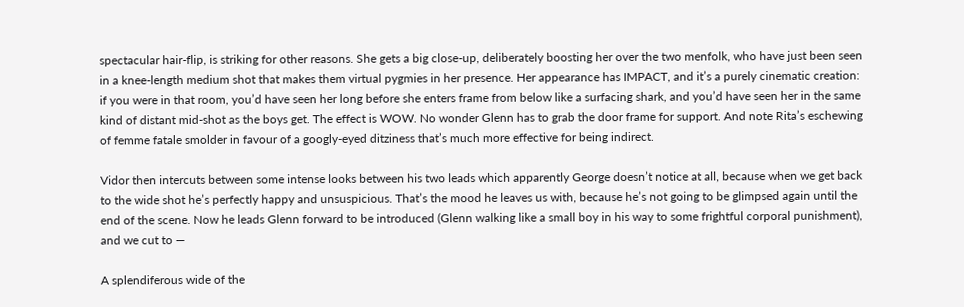spectacular hair-flip, is striking for other reasons. She gets a big close-up, deliberately boosting her over the two menfolk, who have just been seen in a knee-length medium shot that makes them virtual pygmies in her presence. Her appearance has IMPACT, and it’s a purely cinematic creation: if you were in that room, you’d have seen her long before she enters frame from below like a surfacing shark, and you’d have seen her in the same kind of distant mid-shot as the boys get. The effect is WOW. No wonder Glenn has to grab the door frame for support. And note Rita’s eschewing of femme fatale smolder in favour of a googly-eyed ditziness that’s much more effective for being indirect.

Vidor then intercuts between some intense looks between his two leads which apparently George doesn’t notice at all, because when we get back to the wide shot he’s perfectly happy and unsuspicious. That’s the mood he leaves us with, because he’s not going to be glimpsed again until the end of the scene. Now he leads Glenn forward to be introduced (Glenn walking like a small boy in his way to some frightful corporal punishment), and we cut to —

A splendiferous wide of the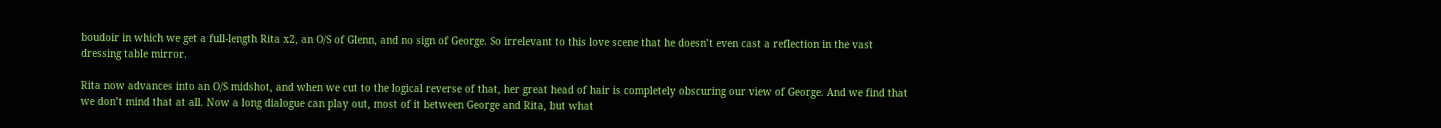boudoir in which we get a full-length Rita x2, an O/S of Glenn, and no sign of George. So irrelevant to this love scene that he doesn’t even cast a reflection in the vast dressing table mirror.

Rita now advances into an O/S midshot, and when we cut to the logical reverse of that, her great head of hair is completely obscuring our view of George. And we find that we don’t mind that at all. Now a long dialogue can play out, most of it between George and Rita, but what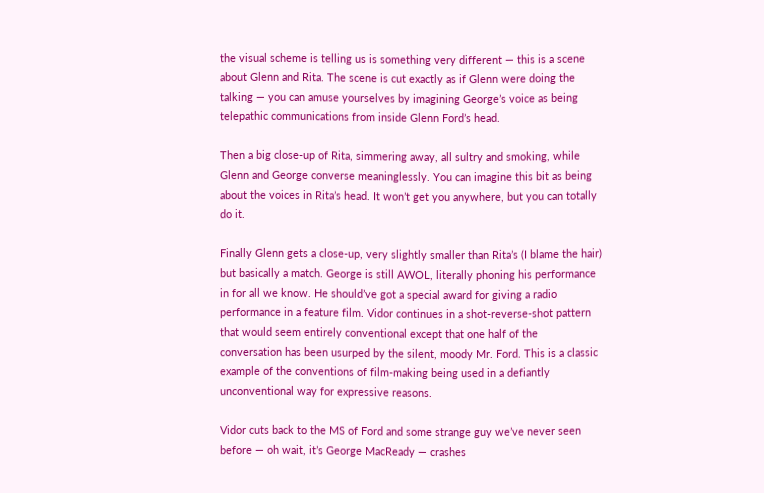the visual scheme is telling us is something very different — this is a scene about Glenn and Rita. The scene is cut exactly as if Glenn were doing the talking — you can amuse yourselves by imagining George’s voice as being telepathic communications from inside Glenn Ford’s head.

Then a big close-up of Rita, simmering away, all sultry and smoking, while Glenn and George converse meaninglessly. You can imagine this bit as being about the voices in Rita’s head. It won’t get you anywhere, but you can totally do it.

Finally Glenn gets a close-up, very slightly smaller than Rita’s (I blame the hair) but basically a match. George is still AWOL, literally phoning his performance in for all we know. He should’ve got a special award for giving a radio performance in a feature film. Vidor continues in a shot-reverse-shot pattern that would seem entirely conventional except that one half of the conversation has been usurped by the silent, moody Mr. Ford. This is a classic example of the conventions of film-making being used in a defiantly unconventional way for expressive reasons.

Vidor cuts back to the MS of Ford and some strange guy we’ve never seen before — oh wait, it’s George MacReady — crashes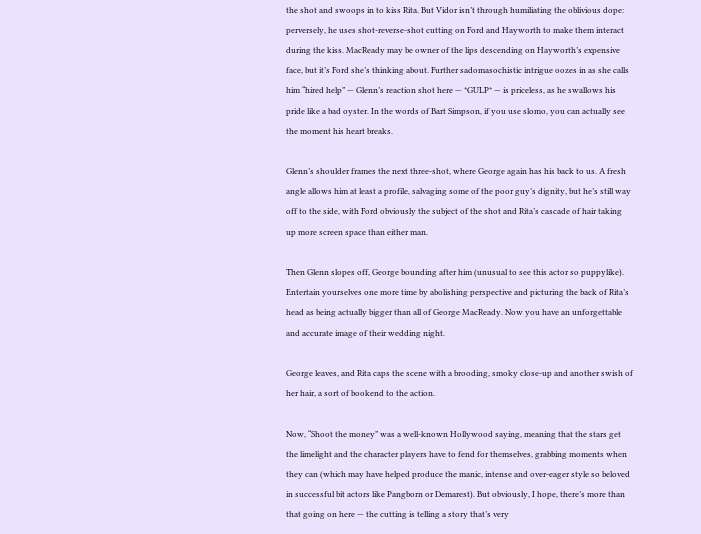the shot and swoops in to kiss Rita. But Vidor isn’t through humiliating the oblivious dope: perversely, he uses shot-reverse-shot cutting on Ford and Hayworth to make them interact during the kiss. MacReady may be owner of the lips descending on Hayworth’s expensive face, but it’s Ford she’s thinking about. Further sadomasochistic intrigue oozes in as she calls him “hired help” — Glenn’s reaction shot here — *GULP* — is priceless, as he swallows his pride like a bad oyster. In the words of Bart Simpson, if you use slomo, you can actually see the moment his heart breaks.

Glenn’s shoulder frames the next three-shot, where George again has his back to us. A fresh angle allows him at least a profile, salvaging some of the poor guy’s dignity, but he’s still way off to the side, with Ford obviously the subject of the shot and Rita’s cascade of hair taking up more screen space than either man.

Then Glenn slopes off, George bounding after him (unusual to see this actor so puppylike). Entertain yourselves one more time by abolishing perspective and picturing the back of Rita’s head as being actually bigger than all of George MacReady. Now you have an unforgettable and accurate image of their wedding night.

George leaves, and Rita caps the scene with a brooding, smoky close-up and another swish of her hair, a sort of bookend to the action.

Now, “Shoot the money” was a well-known Hollywood saying, meaning that the stars get the limelight and the character players have to fend for themselves, grabbing moments when they can (which may have helped produce the manic, intense and over-eager style so beloved in successful bit actors like Pangborn or Demarest). But obviously, I hope, there’s more than that going on here — the cutting is telling a story that’s very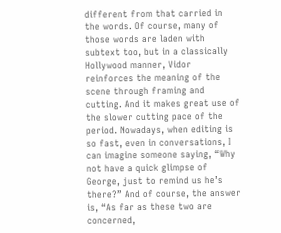different from that carried in the words. Of course, many of those words are laden with subtext too, but in a classically Hollywood manner, Vidor reinforces the meaning of the scene through framing and cutting. And it makes great use of the slower cutting pace of the period. Nowadays, when editing is so fast, even in conversations, I can imagine someone saying, “Why not have a quick glimpse of George, just to remind us he’s there?” And of course, the answer is, “As far as these two are concerned,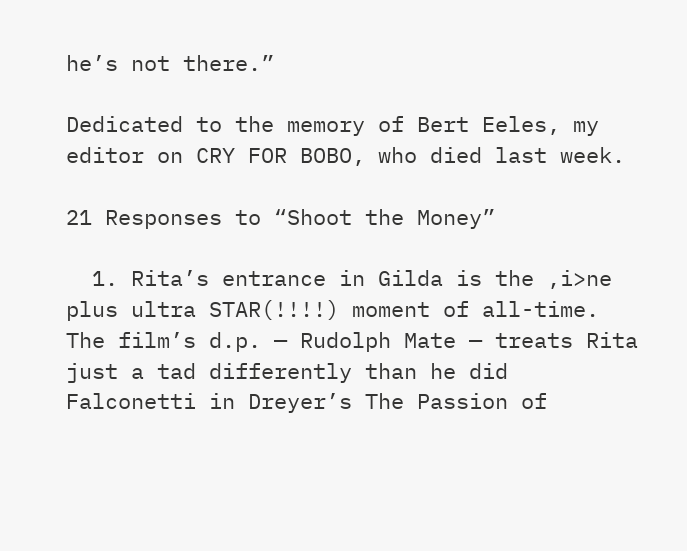he’s not there.”

Dedicated to the memory of Bert Eeles, my editor on CRY FOR BOBO, who died last week.

21 Responses to “Shoot the Money”

  1. Rita’s entrance in Gilda is the ,i>ne plus ultra STAR(!!!!) moment of all-time. The film’s d.p. — Rudolph Mate — treats Rita just a tad differently than he did Falconetti in Dreyer’s The Passion of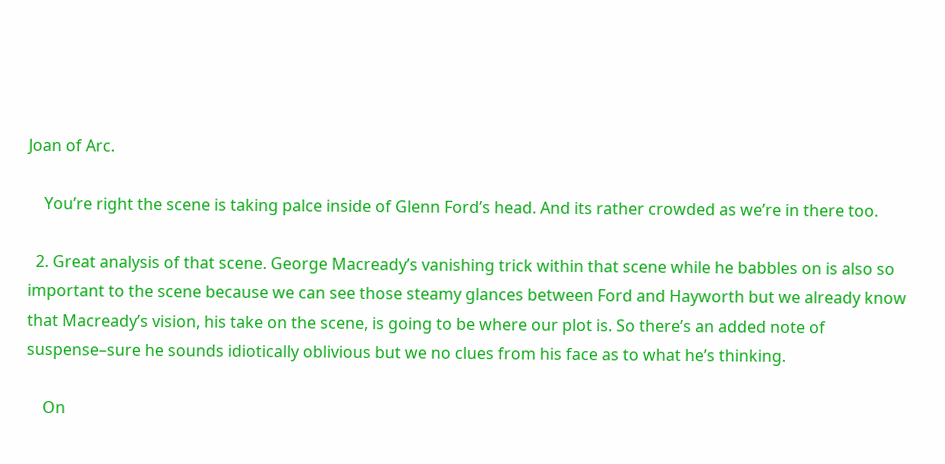Joan of Arc.

    You’re right the scene is taking palce inside of Glenn Ford’s head. And its rather crowded as we’re in there too.

  2. Great analysis of that scene. George Macready’s vanishing trick within that scene while he babbles on is also so important to the scene because we can see those steamy glances between Ford and Hayworth but we already know that Macready’s vision, his take on the scene, is going to be where our plot is. So there’s an added note of suspense–sure he sounds idiotically oblivious but we no clues from his face as to what he’s thinking.

    On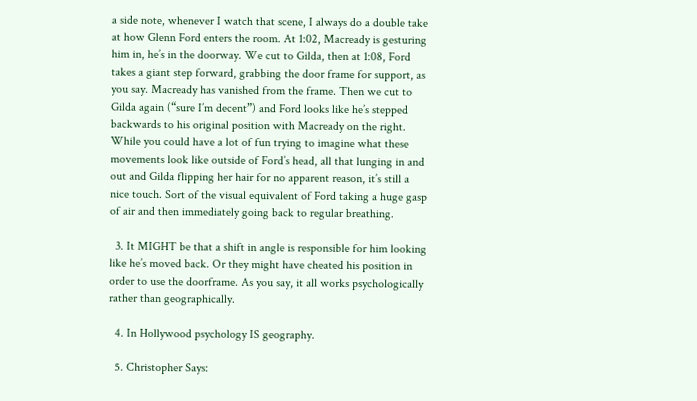a side note, whenever I watch that scene, I always do a double take at how Glenn Ford enters the room. At 1:02, Macready is gesturing him in, he’s in the doorway. We cut to Gilda, then at 1:08, Ford takes a giant step forward, grabbing the door frame for support, as you say. Macready has vanished from the frame. Then we cut to Gilda again (“sure I’m decent”) and Ford looks like he’s stepped backwards to his original position with Macready on the right. While you could have a lot of fun trying to imagine what these movements look like outside of Ford’s head, all that lunging in and out and Gilda flipping her hair for no apparent reason, it’s still a nice touch. Sort of the visual equivalent of Ford taking a huge gasp of air and then immediately going back to regular breathing.

  3. It MIGHT be that a shift in angle is responsible for him looking like he’s moved back. Or they might have cheated his position in order to use the doorframe. As you say, it all works psychologically rather than geographically.

  4. In Hollywood psychology IS geography.

  5. Christopher Says: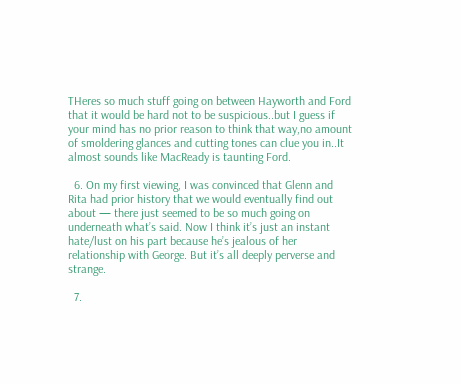THeres so much stuff going on between Hayworth and Ford that it would be hard not to be suspicious..but I guess if your mind has no prior reason to think that way,no amount of smoldering glances and cutting tones can clue you in..It almost sounds like MacReady is taunting Ford.

  6. On my first viewing, I was convinced that Glenn and Rita had prior history that we would eventually find out about — there just seemed to be so much going on underneath what’s said. Now I think it’s just an instant hate/lust on his part because he’s jealous of her relationship with George. But it’s all deeply perverse and strange.

  7.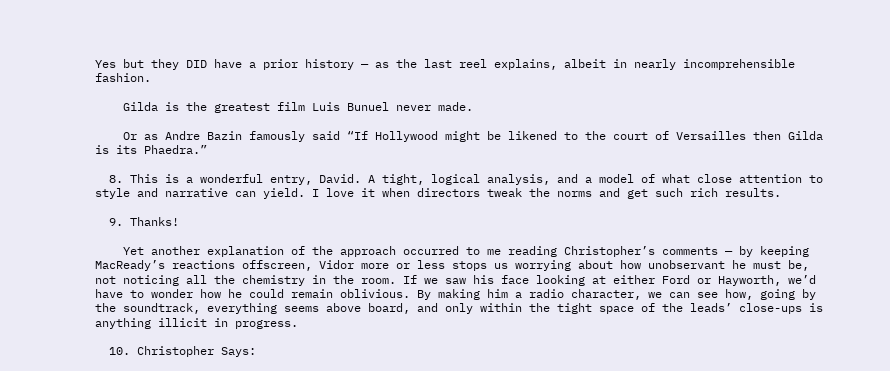Yes but they DID have a prior history — as the last reel explains, albeit in nearly incomprehensible fashion.

    Gilda is the greatest film Luis Bunuel never made.

    Or as Andre Bazin famously said “If Hollywood might be likened to the court of Versailles then Gilda is its Phaedra.”

  8. This is a wonderful entry, David. A tight, logical analysis, and a model of what close attention to style and narrative can yield. I love it when directors tweak the norms and get such rich results.

  9. Thanks!

    Yet another explanation of the approach occurred to me reading Christopher’s comments — by keeping MacReady’s reactions offscreen, Vidor more or less stops us worrying about how unobservant he must be, not noticing all the chemistry in the room. If we saw his face looking at either Ford or Hayworth, we’d have to wonder how he could remain oblivious. By making him a radio character, we can see how, going by the soundtrack, everything seems above board, and only within the tight space of the leads’ close-ups is anything illicit in progress.

  10. Christopher Says: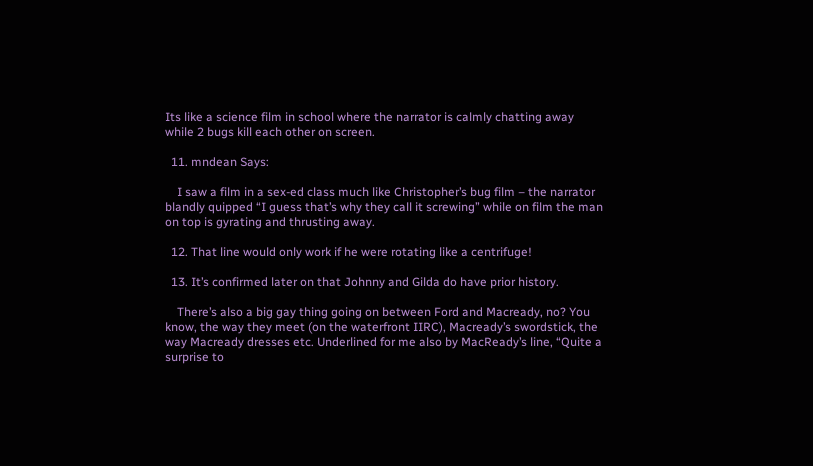Its like a science film in school where the narrator is calmly chatting away while 2 bugs kill each other on screen.

  11. mndean Says:

    I saw a film in a sex-ed class much like Christopher’s bug film – the narrator blandly quipped “I guess that’s why they call it screwing” while on film the man on top is gyrating and thrusting away.

  12. That line would only work if he were rotating like a centrifuge!

  13. It’s confirmed later on that Johnny and Gilda do have prior history.

    There’s also a big gay thing going on between Ford and Macready, no? You know, the way they meet (on the waterfront IIRC), Macready’s swordstick, the way Macready dresses etc. Underlined for me also by MacReady’s line, “Quite a surprise to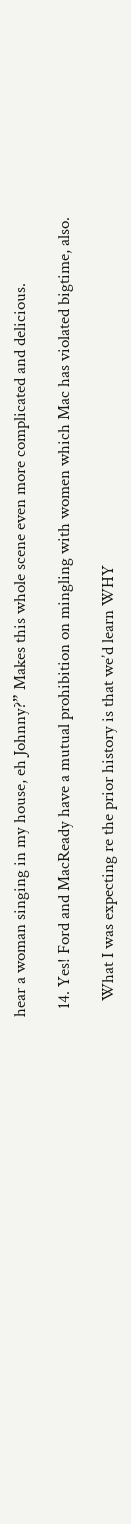hear a woman singing in my house, eh Johnny?” Makes this whole scene even more complicated and delicious.

  14. Yes! Ford and MacReady have a mutual prohibition on mingling with women which Mac has violated bigtime, also.

    What I was expecting re the prior history is that we’d learn WHY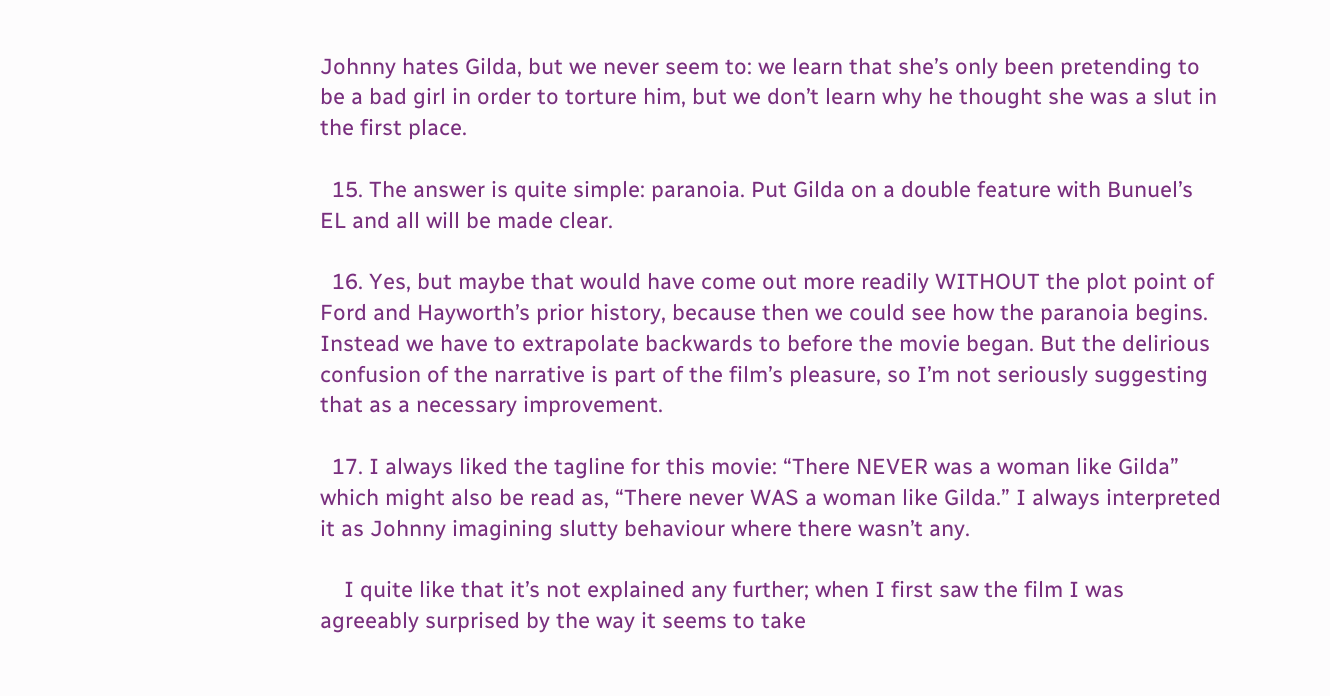Johnny hates Gilda, but we never seem to: we learn that she’s only been pretending to be a bad girl in order to torture him, but we don’t learn why he thought she was a slut in the first place.

  15. The answer is quite simple: paranoia. Put Gilda on a double feature with Bunuel’s EL and all will be made clear.

  16. Yes, but maybe that would have come out more readily WITHOUT the plot point of Ford and Hayworth’s prior history, because then we could see how the paranoia begins. Instead we have to extrapolate backwards to before the movie began. But the delirious confusion of the narrative is part of the film’s pleasure, so I’m not seriously suggesting that as a necessary improvement.

  17. I always liked the tagline for this movie: “There NEVER was a woman like Gilda” which might also be read as, “There never WAS a woman like Gilda.” I always interpreted it as Johnny imagining slutty behaviour where there wasn’t any.

    I quite like that it’s not explained any further; when I first saw the film I was agreeably surprised by the way it seems to take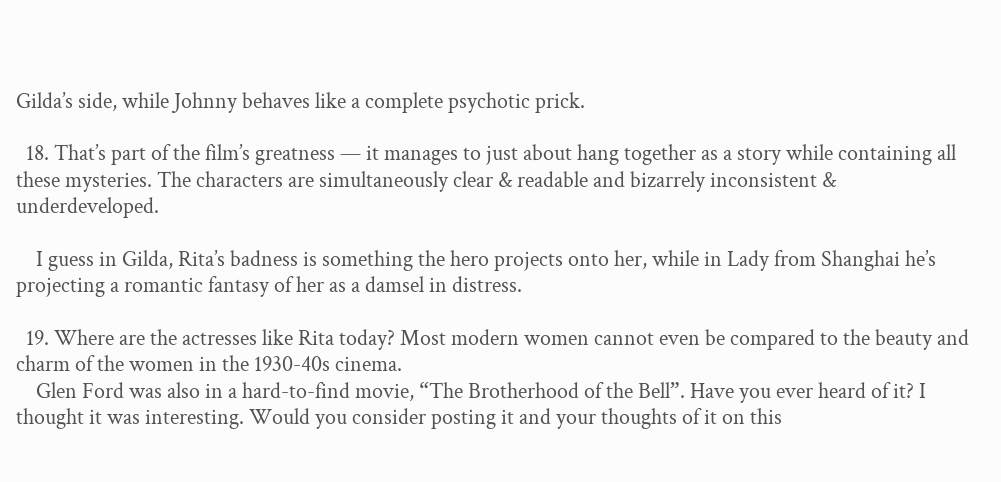Gilda’s side, while Johnny behaves like a complete psychotic prick.

  18. That’s part of the film’s greatness — it manages to just about hang together as a story while containing all these mysteries. The characters are simultaneously clear & readable and bizarrely inconsistent & underdeveloped.

    I guess in Gilda, Rita’s badness is something the hero projects onto her, while in Lady from Shanghai he’s projecting a romantic fantasy of her as a damsel in distress.

  19. Where are the actresses like Rita today? Most modern women cannot even be compared to the beauty and charm of the women in the 1930-40s cinema.
    Glen Ford was also in a hard-to-find movie, “The Brotherhood of the Bell”. Have you ever heard of it? I thought it was interesting. Would you consider posting it and your thoughts of it on this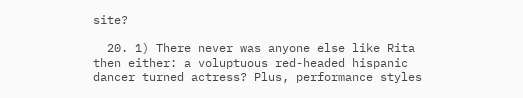site?

  20. 1) There never was anyone else like Rita then either: a voluptuous red-headed hispanic dancer turned actress? Plus, performance styles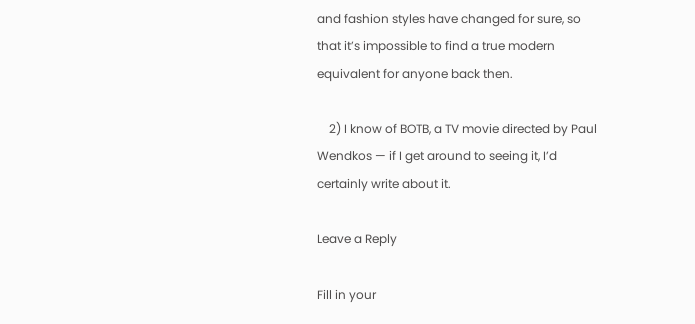and fashion styles have changed for sure, so that it’s impossible to find a true modern equivalent for anyone back then.

    2) I know of BOTB, a TV movie directed by Paul Wendkos — if I get around to seeing it, I’d certainly write about it.

Leave a Reply

Fill in your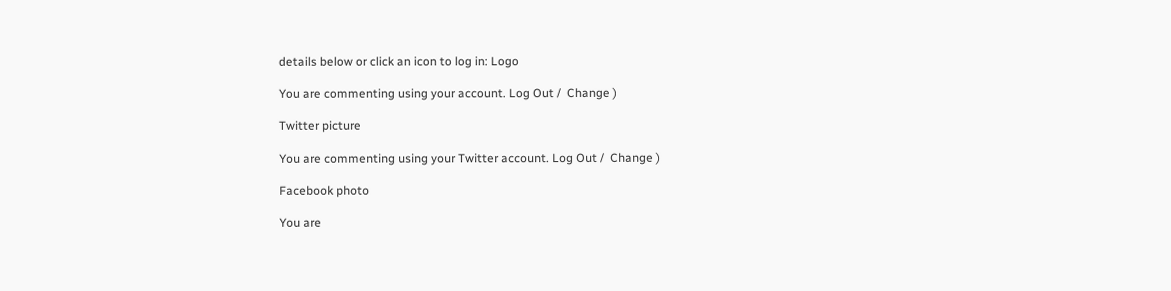details below or click an icon to log in: Logo

You are commenting using your account. Log Out /  Change )

Twitter picture

You are commenting using your Twitter account. Log Out /  Change )

Facebook photo

You are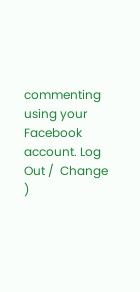commenting using your Facebook account. Log Out /  Change )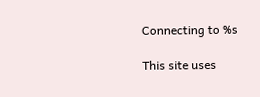Connecting to %s

This site uses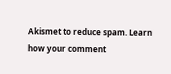Akismet to reduce spam. Learn how your comment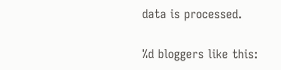data is processed.

%d bloggers like this: